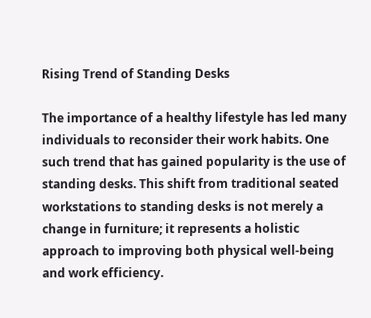Rising Trend of Standing Desks

The importance of a healthy lifestyle has led many individuals to reconsider their work habits. One such trend that has gained popularity is the use of standing desks. This shift from traditional seated workstations to standing desks is not merely a change in furniture; it represents a holistic approach to improving both physical well-being and work efficiency.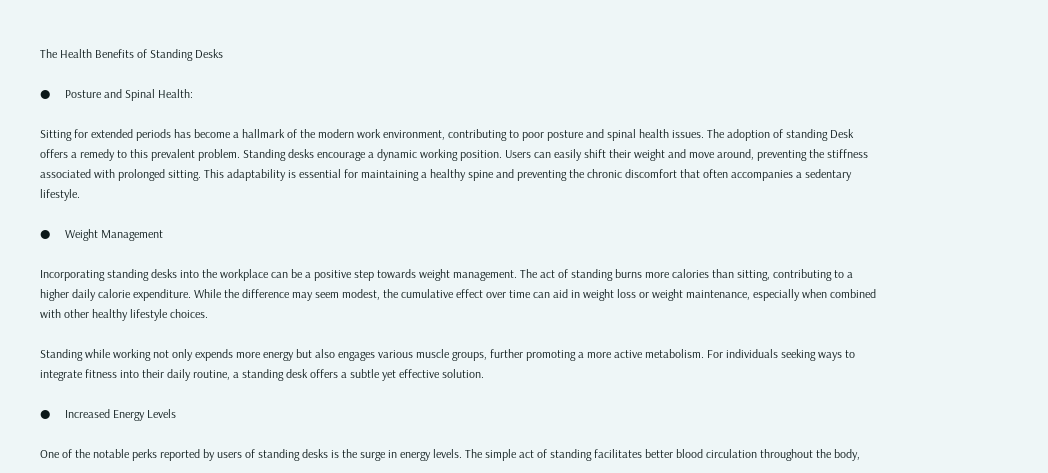The Health Benefits of Standing Desks

●     Posture and Spinal Health:

Sitting for extended periods has become a hallmark of the modern work environment, contributing to poor posture and spinal health issues. The adoption of standing Desk offers a remedy to this prevalent problem. Standing desks encourage a dynamic working position. Users can easily shift their weight and move around, preventing the stiffness associated with prolonged sitting. This adaptability is essential for maintaining a healthy spine and preventing the chronic discomfort that often accompanies a sedentary lifestyle.

●     Weight Management

Incorporating standing desks into the workplace can be a positive step towards weight management. The act of standing burns more calories than sitting, contributing to a higher daily calorie expenditure. While the difference may seem modest, the cumulative effect over time can aid in weight loss or weight maintenance, especially when combined with other healthy lifestyle choices.

Standing while working not only expends more energy but also engages various muscle groups, further promoting a more active metabolism. For individuals seeking ways to integrate fitness into their daily routine, a standing desk offers a subtle yet effective solution.

●     Increased Energy Levels

One of the notable perks reported by users of standing desks is the surge in energy levels. The simple act of standing facilitates better blood circulation throughout the body,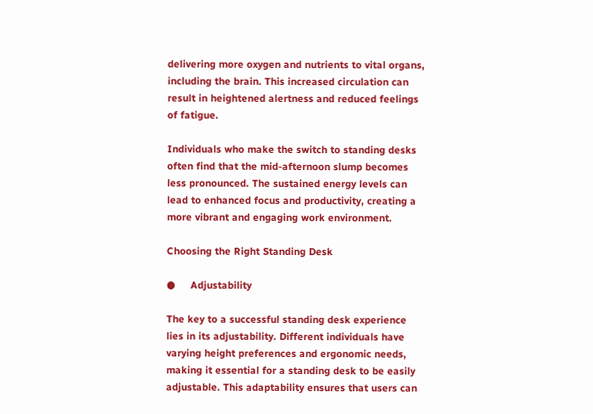delivering more oxygen and nutrients to vital organs, including the brain. This increased circulation can result in heightened alertness and reduced feelings of fatigue.

Individuals who make the switch to standing desks often find that the mid-afternoon slump becomes less pronounced. The sustained energy levels can lead to enhanced focus and productivity, creating a more vibrant and engaging work environment.

Choosing the Right Standing Desk

●     Adjustability

The key to a successful standing desk experience lies in its adjustability. Different individuals have varying height preferences and ergonomic needs, making it essential for a standing desk to be easily adjustable. This adaptability ensures that users can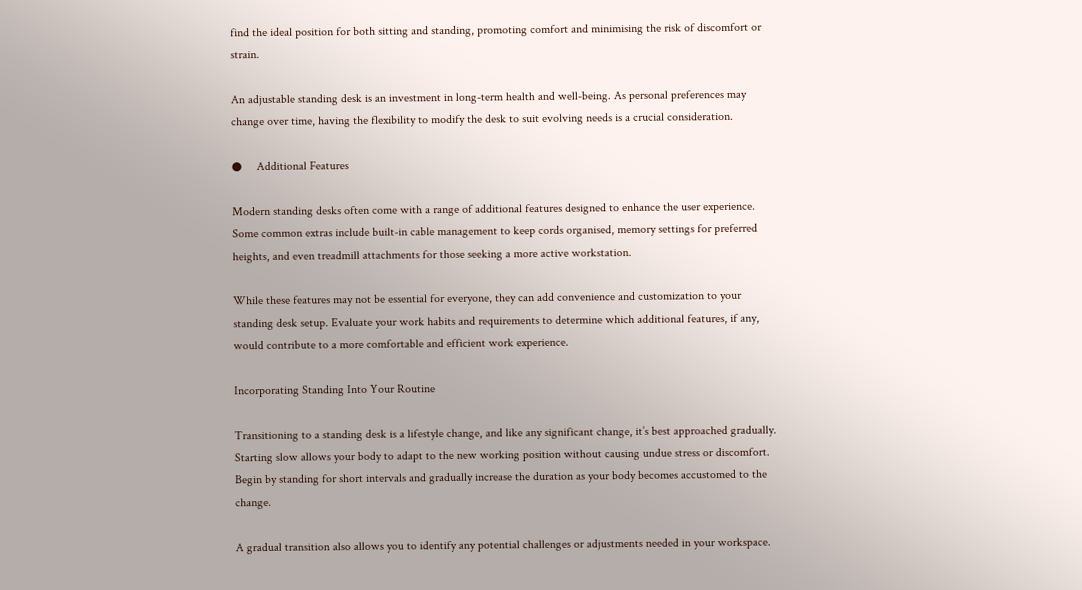find the ideal position for both sitting and standing, promoting comfort and minimising the risk of discomfort or strain.

An adjustable standing desk is an investment in long-term health and well-being. As personal preferences may change over time, having the flexibility to modify the desk to suit evolving needs is a crucial consideration.

●     Additional Features

Modern standing desks often come with a range of additional features designed to enhance the user experience. Some common extras include built-in cable management to keep cords organised, memory settings for preferred heights, and even treadmill attachments for those seeking a more active workstation.

While these features may not be essential for everyone, they can add convenience and customization to your standing desk setup. Evaluate your work habits and requirements to determine which additional features, if any, would contribute to a more comfortable and efficient work experience.

Incorporating Standing Into Your Routine

Transitioning to a standing desk is a lifestyle change, and like any significant change, it’s best approached gradually. Starting slow allows your body to adapt to the new working position without causing undue stress or discomfort. Begin by standing for short intervals and gradually increase the duration as your body becomes accustomed to the change.

A gradual transition also allows you to identify any potential challenges or adjustments needed in your workspace.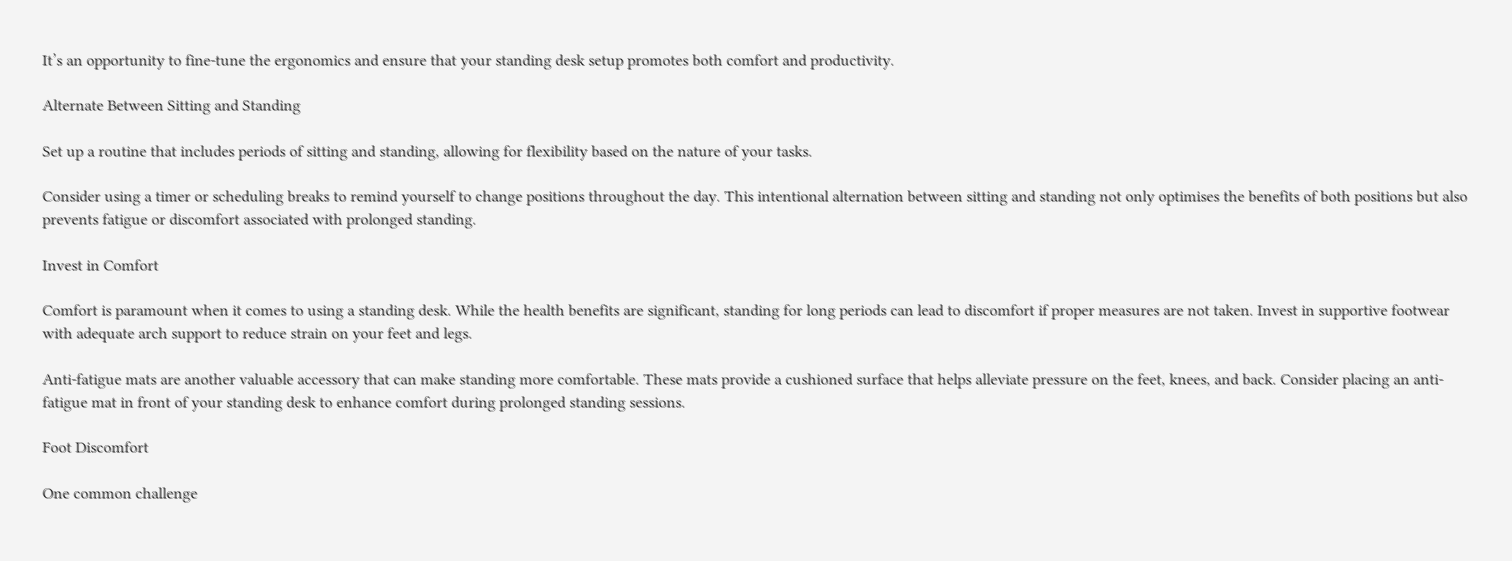It’s an opportunity to fine-tune the ergonomics and ensure that your standing desk setup promotes both comfort and productivity.

Alternate Between Sitting and Standing

Set up a routine that includes periods of sitting and standing, allowing for flexibility based on the nature of your tasks.

Consider using a timer or scheduling breaks to remind yourself to change positions throughout the day. This intentional alternation between sitting and standing not only optimises the benefits of both positions but also prevents fatigue or discomfort associated with prolonged standing.

Invest in Comfort

Comfort is paramount when it comes to using a standing desk. While the health benefits are significant, standing for long periods can lead to discomfort if proper measures are not taken. Invest in supportive footwear with adequate arch support to reduce strain on your feet and legs.

Anti-fatigue mats are another valuable accessory that can make standing more comfortable. These mats provide a cushioned surface that helps alleviate pressure on the feet, knees, and back. Consider placing an anti-fatigue mat in front of your standing desk to enhance comfort during prolonged standing sessions.

Foot Discomfort

One common challenge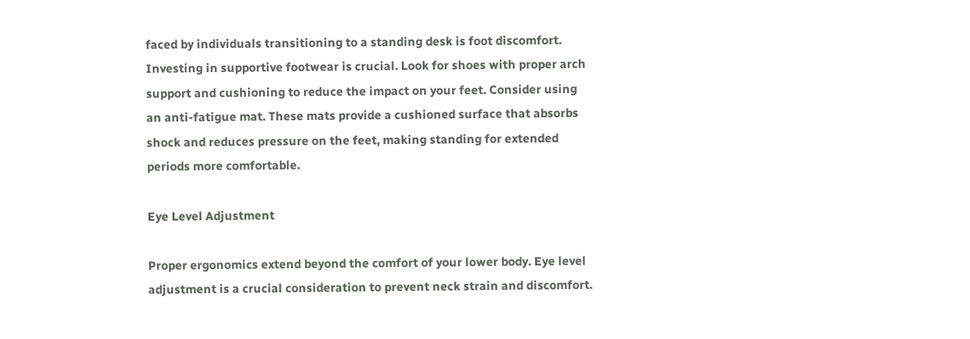faced by individuals transitioning to a standing desk is foot discomfort. Investing in supportive footwear is crucial. Look for shoes with proper arch support and cushioning to reduce the impact on your feet. Consider using an anti-fatigue mat. These mats provide a cushioned surface that absorbs shock and reduces pressure on the feet, making standing for extended periods more comfortable.

Eye Level Adjustment

Proper ergonomics extend beyond the comfort of your lower body. Eye level adjustment is a crucial consideration to prevent neck strain and discomfort.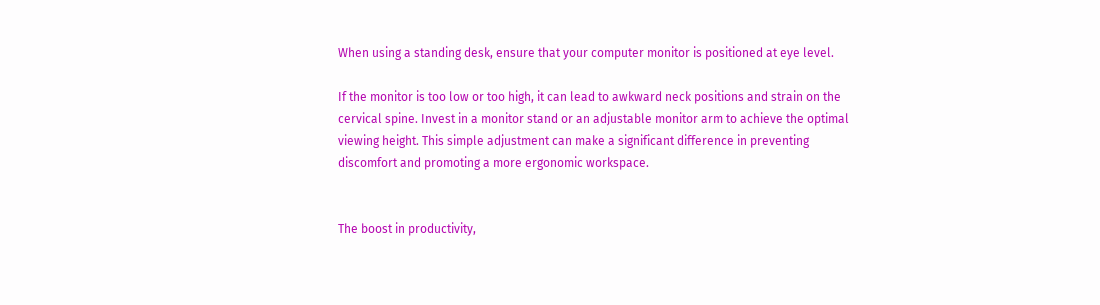When using a standing desk, ensure that your computer monitor is positioned at eye level.

If the monitor is too low or too high, it can lead to awkward neck positions and strain on the cervical spine. Invest in a monitor stand or an adjustable monitor arm to achieve the optimal viewing height. This simple adjustment can make a significant difference in preventing discomfort and promoting a more ergonomic workspace.


The boost in productivity,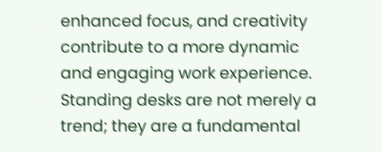enhanced focus, and creativity contribute to a more dynamic and engaging work experience. Standing desks are not merely a trend; they are a fundamental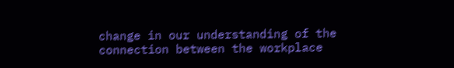change in our understanding of the connection between the workplace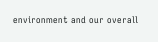environment and our overall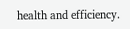health and efficiency.